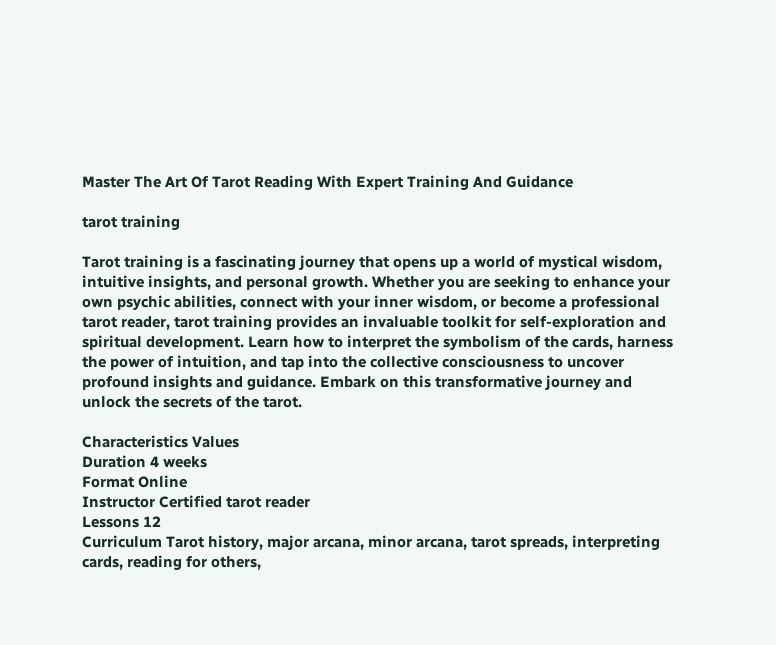Master The Art Of Tarot Reading With Expert Training And Guidance

tarot training

Tarot training is a fascinating journey that opens up a world of mystical wisdom, intuitive insights, and personal growth. Whether you are seeking to enhance your own psychic abilities, connect with your inner wisdom, or become a professional tarot reader, tarot training provides an invaluable toolkit for self-exploration and spiritual development. Learn how to interpret the symbolism of the cards, harness the power of intuition, and tap into the collective consciousness to uncover profound insights and guidance. Embark on this transformative journey and unlock the secrets of the tarot.

Characteristics Values
Duration 4 weeks
Format Online
Instructor Certified tarot reader
Lessons 12
Curriculum Tarot history, major arcana, minor arcana, tarot spreads, interpreting cards, reading for others,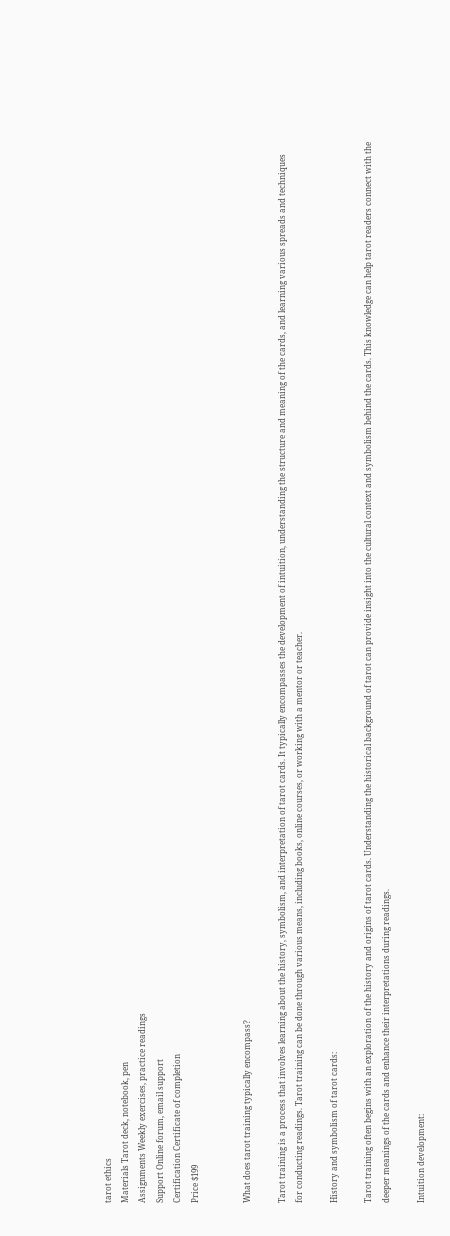tarot ethics
Materials Tarot deck, notebook, pen
Assignments Weekly exercises, practice readings
Support Online forum, email support
Certification Certificate of completion
Price $199


What does tarot training typically encompass?

Tarot training is a process that involves learning about the history, symbolism, and interpretation of tarot cards. It typically encompasses the development of intuition, understanding the structure and meaning of the cards, and learning various spreads and techniques for conducting readings. Tarot training can be done through various means, including books, online courses, or working with a mentor or teacher.

History and symbolism of tarot cards:

Tarot training often begins with an exploration of the history and origins of tarot cards. Understanding the historical background of tarot can provide insight into the cultural context and symbolism behind the cards. This knowledge can help tarot readers connect with the deeper meanings of the cards and enhance their interpretations during readings.

Intuition development: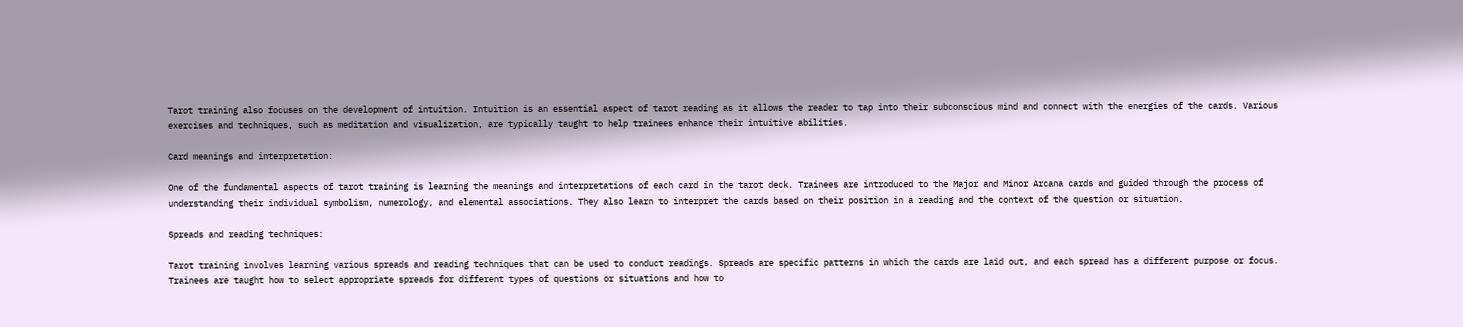Tarot training also focuses on the development of intuition. Intuition is an essential aspect of tarot reading as it allows the reader to tap into their subconscious mind and connect with the energies of the cards. Various exercises and techniques, such as meditation and visualization, are typically taught to help trainees enhance their intuitive abilities.

Card meanings and interpretation:

One of the fundamental aspects of tarot training is learning the meanings and interpretations of each card in the tarot deck. Trainees are introduced to the Major and Minor Arcana cards and guided through the process of understanding their individual symbolism, numerology, and elemental associations. They also learn to interpret the cards based on their position in a reading and the context of the question or situation.

Spreads and reading techniques:

Tarot training involves learning various spreads and reading techniques that can be used to conduct readings. Spreads are specific patterns in which the cards are laid out, and each spread has a different purpose or focus. Trainees are taught how to select appropriate spreads for different types of questions or situations and how to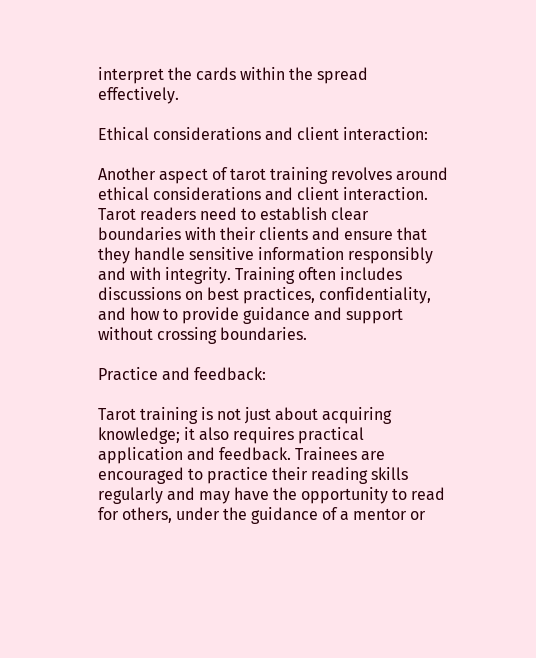interpret the cards within the spread effectively.

Ethical considerations and client interaction:

Another aspect of tarot training revolves around ethical considerations and client interaction. Tarot readers need to establish clear boundaries with their clients and ensure that they handle sensitive information responsibly and with integrity. Training often includes discussions on best practices, confidentiality, and how to provide guidance and support without crossing boundaries.

Practice and feedback:

Tarot training is not just about acquiring knowledge; it also requires practical application and feedback. Trainees are encouraged to practice their reading skills regularly and may have the opportunity to read for others, under the guidance of a mentor or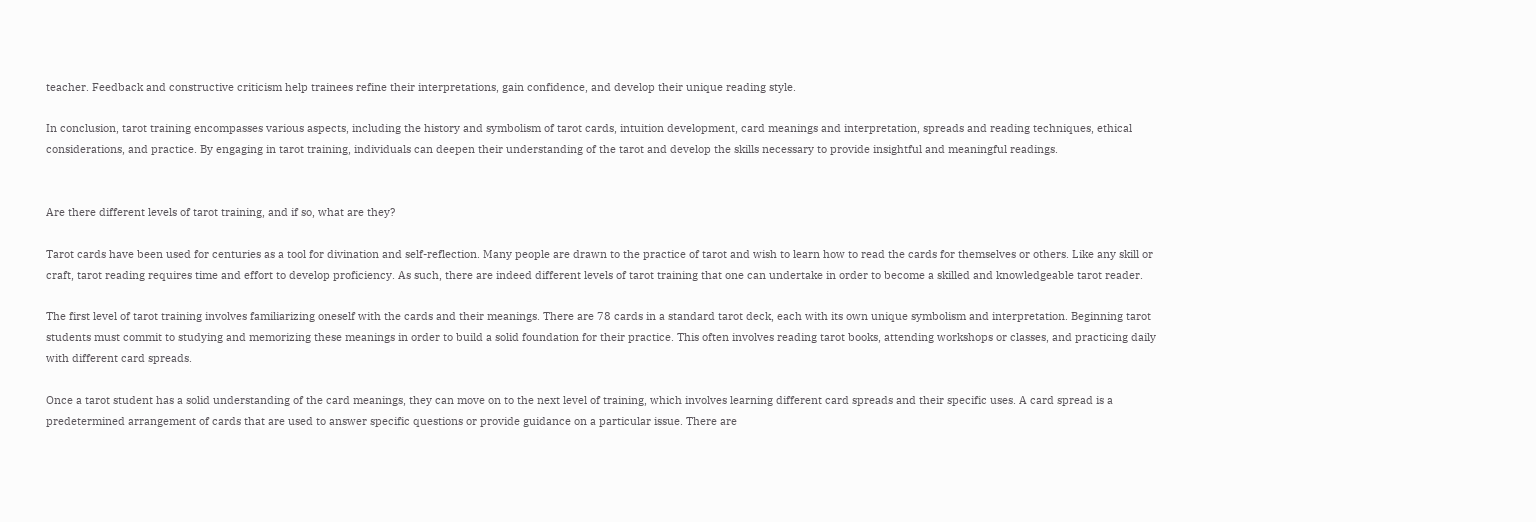teacher. Feedback and constructive criticism help trainees refine their interpretations, gain confidence, and develop their unique reading style.

In conclusion, tarot training encompasses various aspects, including the history and symbolism of tarot cards, intuition development, card meanings and interpretation, spreads and reading techniques, ethical considerations, and practice. By engaging in tarot training, individuals can deepen their understanding of the tarot and develop the skills necessary to provide insightful and meaningful readings.


Are there different levels of tarot training, and if so, what are they?

Tarot cards have been used for centuries as a tool for divination and self-reflection. Many people are drawn to the practice of tarot and wish to learn how to read the cards for themselves or others. Like any skill or craft, tarot reading requires time and effort to develop proficiency. As such, there are indeed different levels of tarot training that one can undertake in order to become a skilled and knowledgeable tarot reader.

The first level of tarot training involves familiarizing oneself with the cards and their meanings. There are 78 cards in a standard tarot deck, each with its own unique symbolism and interpretation. Beginning tarot students must commit to studying and memorizing these meanings in order to build a solid foundation for their practice. This often involves reading tarot books, attending workshops or classes, and practicing daily with different card spreads.

Once a tarot student has a solid understanding of the card meanings, they can move on to the next level of training, which involves learning different card spreads and their specific uses. A card spread is a predetermined arrangement of cards that are used to answer specific questions or provide guidance on a particular issue. There are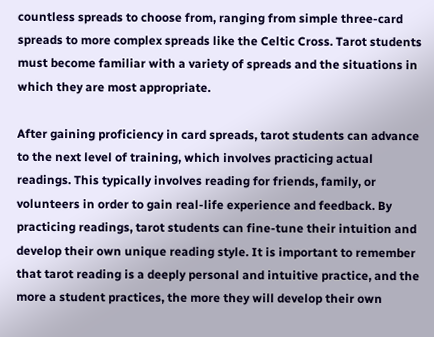countless spreads to choose from, ranging from simple three-card spreads to more complex spreads like the Celtic Cross. Tarot students must become familiar with a variety of spreads and the situations in which they are most appropriate.

After gaining proficiency in card spreads, tarot students can advance to the next level of training, which involves practicing actual readings. This typically involves reading for friends, family, or volunteers in order to gain real-life experience and feedback. By practicing readings, tarot students can fine-tune their intuition and develop their own unique reading style. It is important to remember that tarot reading is a deeply personal and intuitive practice, and the more a student practices, the more they will develop their own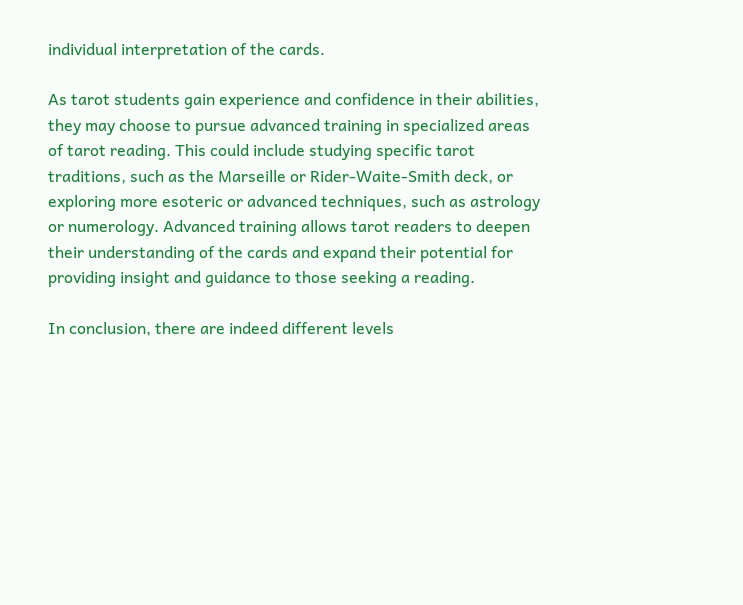individual interpretation of the cards.

As tarot students gain experience and confidence in their abilities, they may choose to pursue advanced training in specialized areas of tarot reading. This could include studying specific tarot traditions, such as the Marseille or Rider-Waite-Smith deck, or exploring more esoteric or advanced techniques, such as astrology or numerology. Advanced training allows tarot readers to deepen their understanding of the cards and expand their potential for providing insight and guidance to those seeking a reading.

In conclusion, there are indeed different levels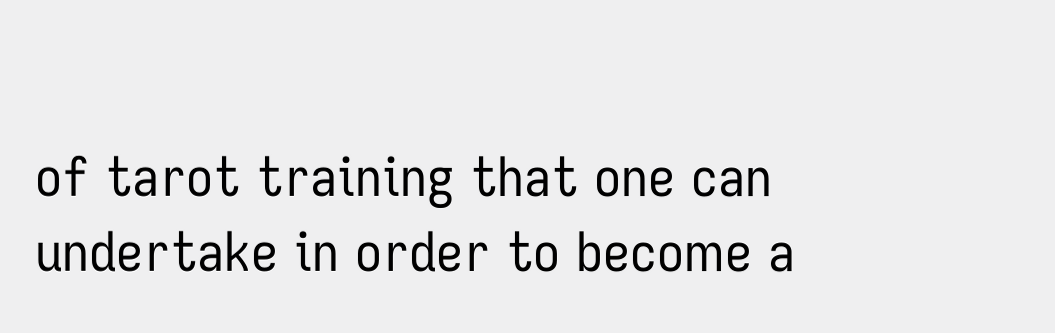of tarot training that one can undertake in order to become a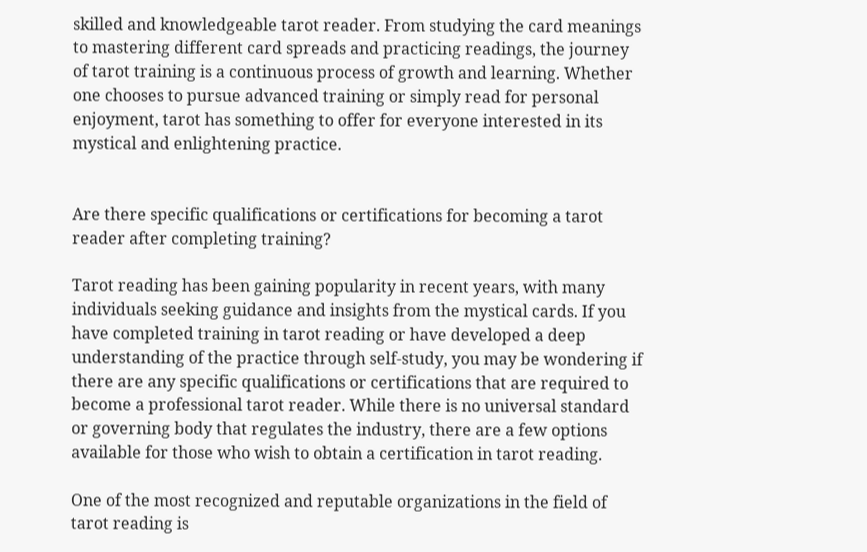skilled and knowledgeable tarot reader. From studying the card meanings to mastering different card spreads and practicing readings, the journey of tarot training is a continuous process of growth and learning. Whether one chooses to pursue advanced training or simply read for personal enjoyment, tarot has something to offer for everyone interested in its mystical and enlightening practice.


Are there specific qualifications or certifications for becoming a tarot reader after completing training?

Tarot reading has been gaining popularity in recent years, with many individuals seeking guidance and insights from the mystical cards. If you have completed training in tarot reading or have developed a deep understanding of the practice through self-study, you may be wondering if there are any specific qualifications or certifications that are required to become a professional tarot reader. While there is no universal standard or governing body that regulates the industry, there are a few options available for those who wish to obtain a certification in tarot reading.

One of the most recognized and reputable organizations in the field of tarot reading is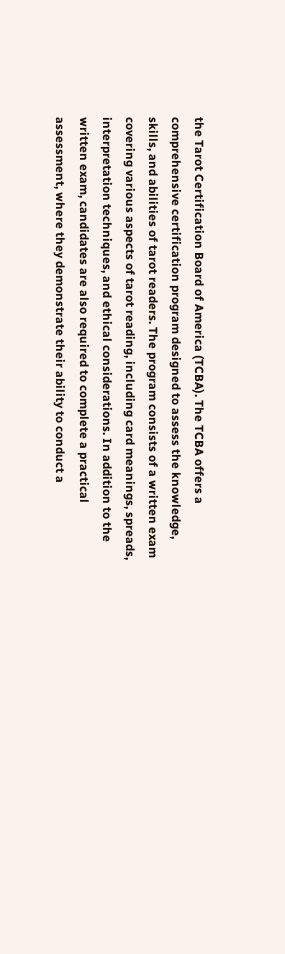the Tarot Certification Board of America (TCBA). The TCBA offers a comprehensive certification program designed to assess the knowledge, skills, and abilities of tarot readers. The program consists of a written exam covering various aspects of tarot reading, including card meanings, spreads, interpretation techniques, and ethical considerations. In addition to the written exam, candidates are also required to complete a practical assessment, where they demonstrate their ability to conduct a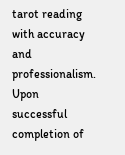tarot reading with accuracy and professionalism. Upon successful completion of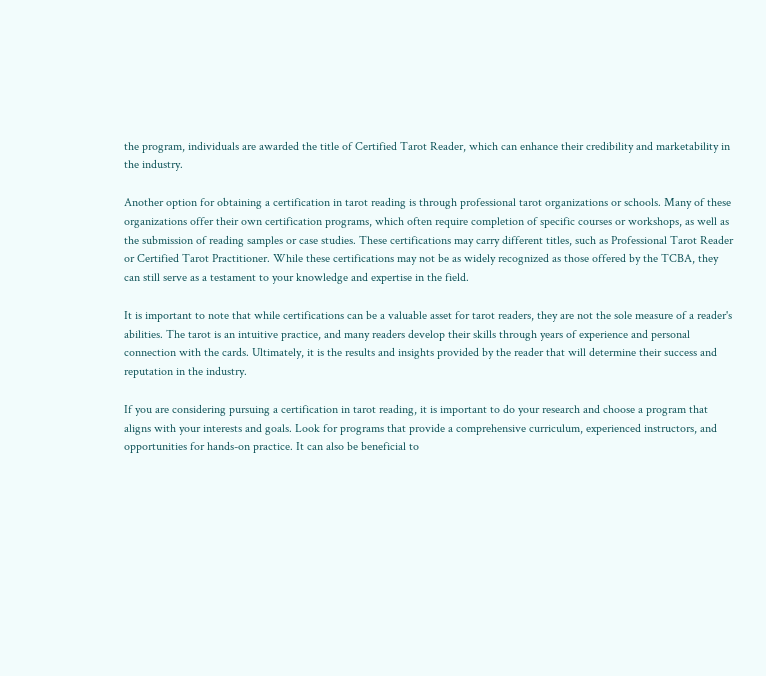the program, individuals are awarded the title of Certified Tarot Reader, which can enhance their credibility and marketability in the industry.

Another option for obtaining a certification in tarot reading is through professional tarot organizations or schools. Many of these organizations offer their own certification programs, which often require completion of specific courses or workshops, as well as the submission of reading samples or case studies. These certifications may carry different titles, such as Professional Tarot Reader or Certified Tarot Practitioner. While these certifications may not be as widely recognized as those offered by the TCBA, they can still serve as a testament to your knowledge and expertise in the field.

It is important to note that while certifications can be a valuable asset for tarot readers, they are not the sole measure of a reader's abilities. The tarot is an intuitive practice, and many readers develop their skills through years of experience and personal connection with the cards. Ultimately, it is the results and insights provided by the reader that will determine their success and reputation in the industry.

If you are considering pursuing a certification in tarot reading, it is important to do your research and choose a program that aligns with your interests and goals. Look for programs that provide a comprehensive curriculum, experienced instructors, and opportunities for hands-on practice. It can also be beneficial to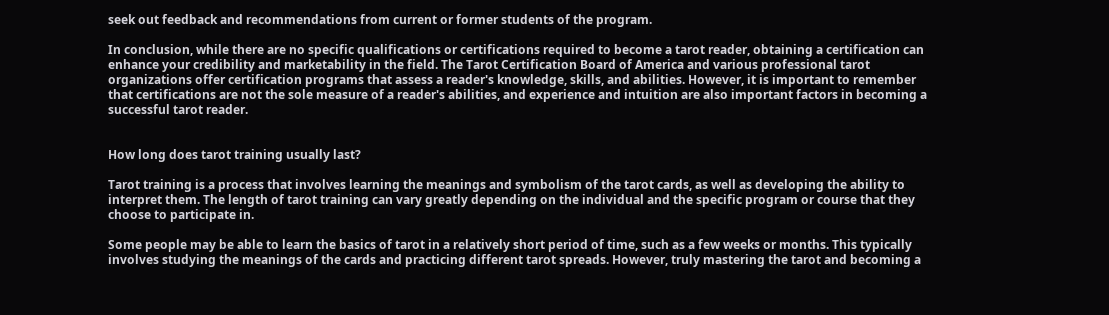seek out feedback and recommendations from current or former students of the program.

In conclusion, while there are no specific qualifications or certifications required to become a tarot reader, obtaining a certification can enhance your credibility and marketability in the field. The Tarot Certification Board of America and various professional tarot organizations offer certification programs that assess a reader's knowledge, skills, and abilities. However, it is important to remember that certifications are not the sole measure of a reader's abilities, and experience and intuition are also important factors in becoming a successful tarot reader.


How long does tarot training usually last?

Tarot training is a process that involves learning the meanings and symbolism of the tarot cards, as well as developing the ability to interpret them. The length of tarot training can vary greatly depending on the individual and the specific program or course that they choose to participate in.

Some people may be able to learn the basics of tarot in a relatively short period of time, such as a few weeks or months. This typically involves studying the meanings of the cards and practicing different tarot spreads. However, truly mastering the tarot and becoming a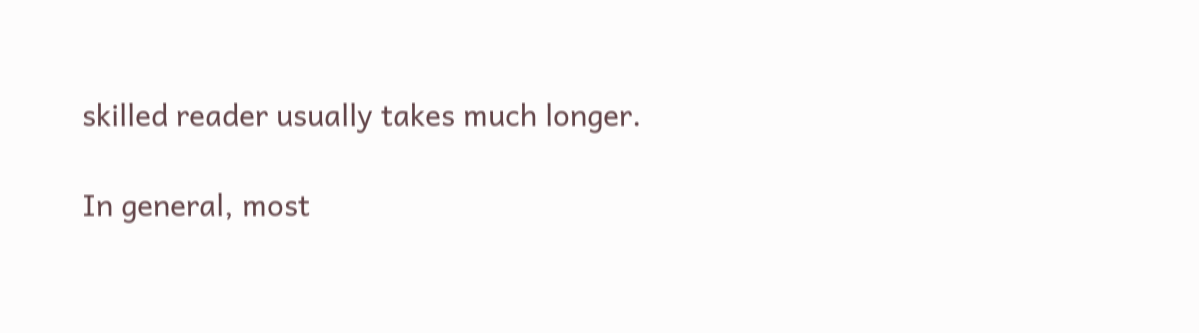skilled reader usually takes much longer.

In general, most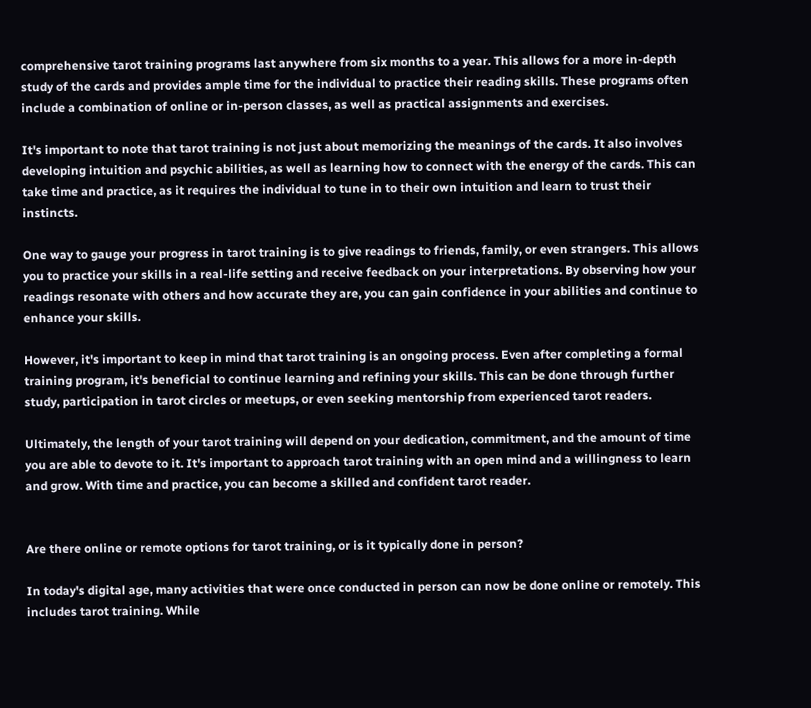comprehensive tarot training programs last anywhere from six months to a year. This allows for a more in-depth study of the cards and provides ample time for the individual to practice their reading skills. These programs often include a combination of online or in-person classes, as well as practical assignments and exercises.

It's important to note that tarot training is not just about memorizing the meanings of the cards. It also involves developing intuition and psychic abilities, as well as learning how to connect with the energy of the cards. This can take time and practice, as it requires the individual to tune in to their own intuition and learn to trust their instincts.

One way to gauge your progress in tarot training is to give readings to friends, family, or even strangers. This allows you to practice your skills in a real-life setting and receive feedback on your interpretations. By observing how your readings resonate with others and how accurate they are, you can gain confidence in your abilities and continue to enhance your skills.

However, it's important to keep in mind that tarot training is an ongoing process. Even after completing a formal training program, it's beneficial to continue learning and refining your skills. This can be done through further study, participation in tarot circles or meetups, or even seeking mentorship from experienced tarot readers.

Ultimately, the length of your tarot training will depend on your dedication, commitment, and the amount of time you are able to devote to it. It's important to approach tarot training with an open mind and a willingness to learn and grow. With time and practice, you can become a skilled and confident tarot reader.


Are there online or remote options for tarot training, or is it typically done in person?

In today's digital age, many activities that were once conducted in person can now be done online or remotely. This includes tarot training. While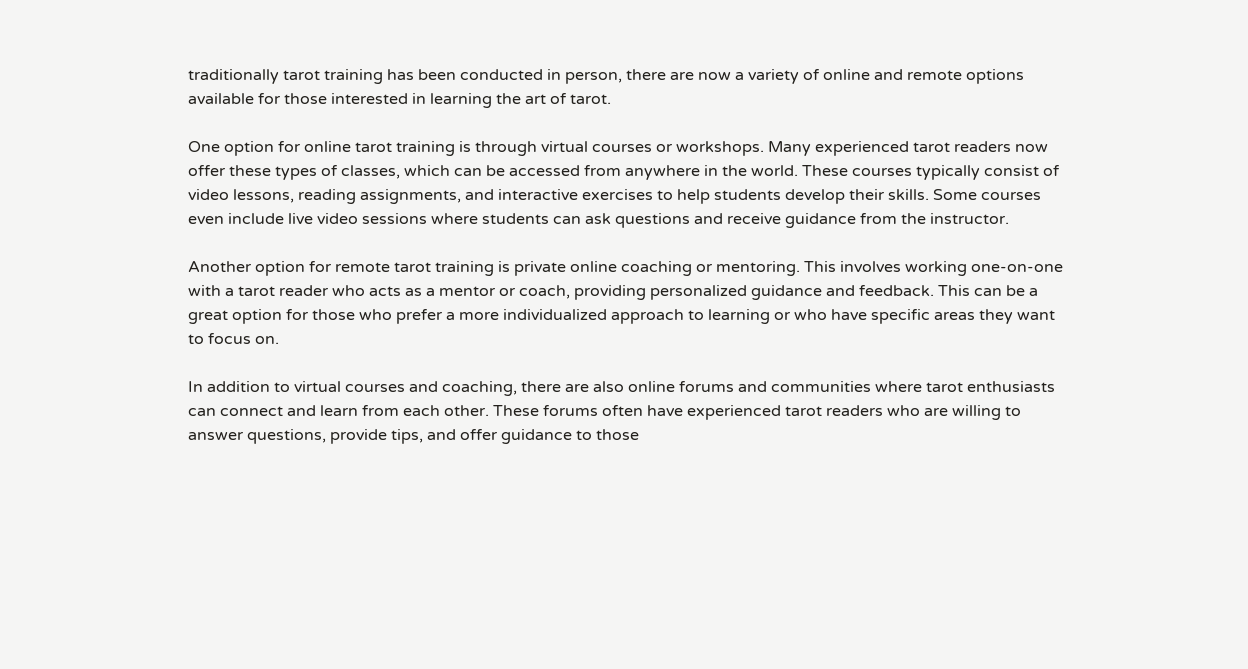traditionally tarot training has been conducted in person, there are now a variety of online and remote options available for those interested in learning the art of tarot.

One option for online tarot training is through virtual courses or workshops. Many experienced tarot readers now offer these types of classes, which can be accessed from anywhere in the world. These courses typically consist of video lessons, reading assignments, and interactive exercises to help students develop their skills. Some courses even include live video sessions where students can ask questions and receive guidance from the instructor.

Another option for remote tarot training is private online coaching or mentoring. This involves working one-on-one with a tarot reader who acts as a mentor or coach, providing personalized guidance and feedback. This can be a great option for those who prefer a more individualized approach to learning or who have specific areas they want to focus on.

In addition to virtual courses and coaching, there are also online forums and communities where tarot enthusiasts can connect and learn from each other. These forums often have experienced tarot readers who are willing to answer questions, provide tips, and offer guidance to those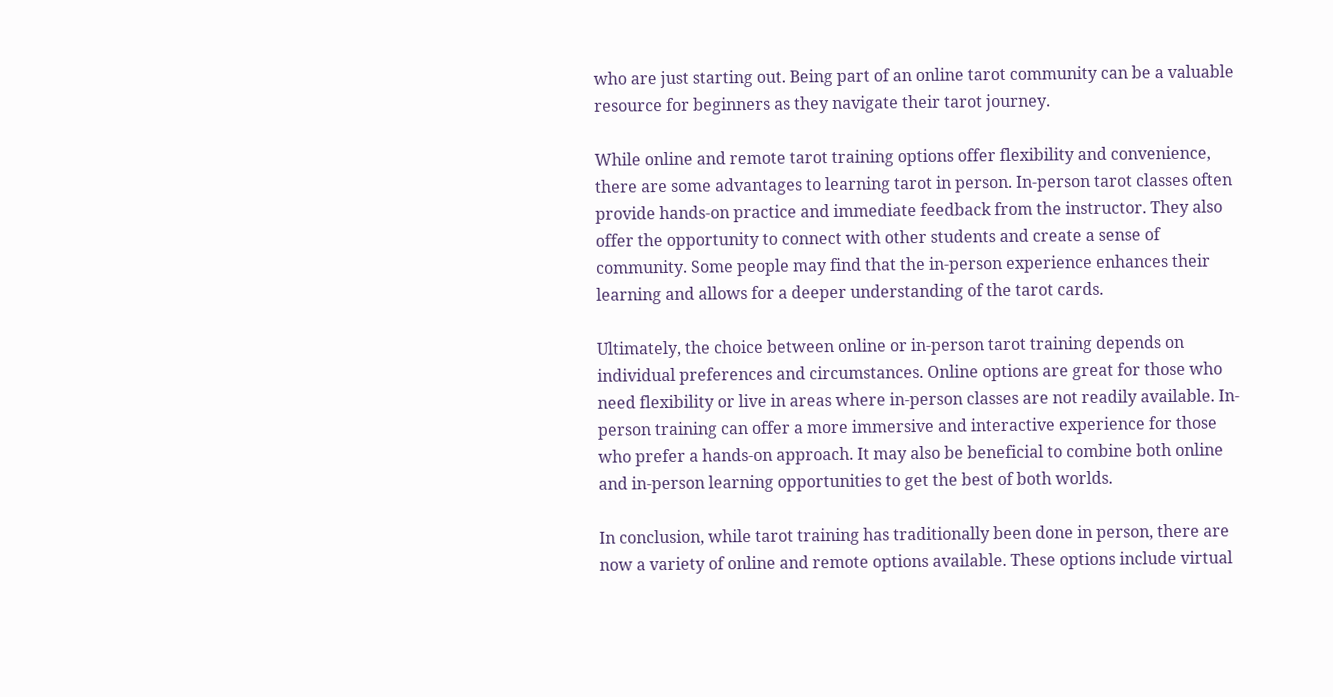who are just starting out. Being part of an online tarot community can be a valuable resource for beginners as they navigate their tarot journey.

While online and remote tarot training options offer flexibility and convenience, there are some advantages to learning tarot in person. In-person tarot classes often provide hands-on practice and immediate feedback from the instructor. They also offer the opportunity to connect with other students and create a sense of community. Some people may find that the in-person experience enhances their learning and allows for a deeper understanding of the tarot cards.

Ultimately, the choice between online or in-person tarot training depends on individual preferences and circumstances. Online options are great for those who need flexibility or live in areas where in-person classes are not readily available. In-person training can offer a more immersive and interactive experience for those who prefer a hands-on approach. It may also be beneficial to combine both online and in-person learning opportunities to get the best of both worlds.

In conclusion, while tarot training has traditionally been done in person, there are now a variety of online and remote options available. These options include virtual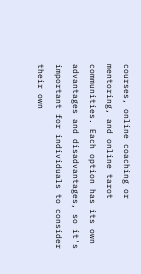courses, online coaching or mentoring, and online tarot communities. Each option has its own advantages and disadvantages, so it's important for individuals to consider their own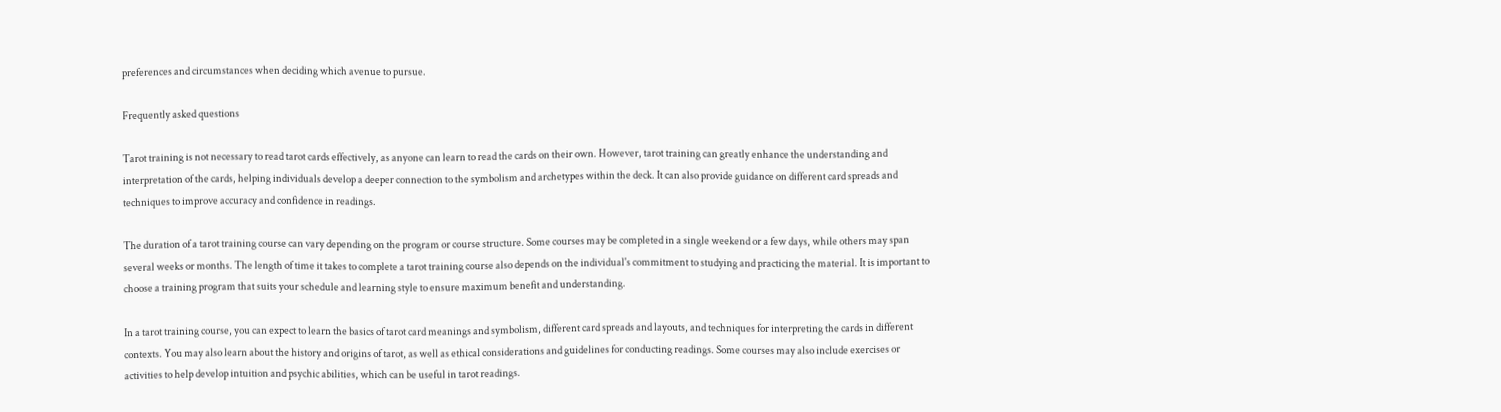preferences and circumstances when deciding which avenue to pursue.

Frequently asked questions

Tarot training is not necessary to read tarot cards effectively, as anyone can learn to read the cards on their own. However, tarot training can greatly enhance the understanding and interpretation of the cards, helping individuals develop a deeper connection to the symbolism and archetypes within the deck. It can also provide guidance on different card spreads and techniques to improve accuracy and confidence in readings.

The duration of a tarot training course can vary depending on the program or course structure. Some courses may be completed in a single weekend or a few days, while others may span several weeks or months. The length of time it takes to complete a tarot training course also depends on the individual's commitment to studying and practicing the material. It is important to choose a training program that suits your schedule and learning style to ensure maximum benefit and understanding.

In a tarot training course, you can expect to learn the basics of tarot card meanings and symbolism, different card spreads and layouts, and techniques for interpreting the cards in different contexts. You may also learn about the history and origins of tarot, as well as ethical considerations and guidelines for conducting readings. Some courses may also include exercises or activities to help develop intuition and psychic abilities, which can be useful in tarot readings.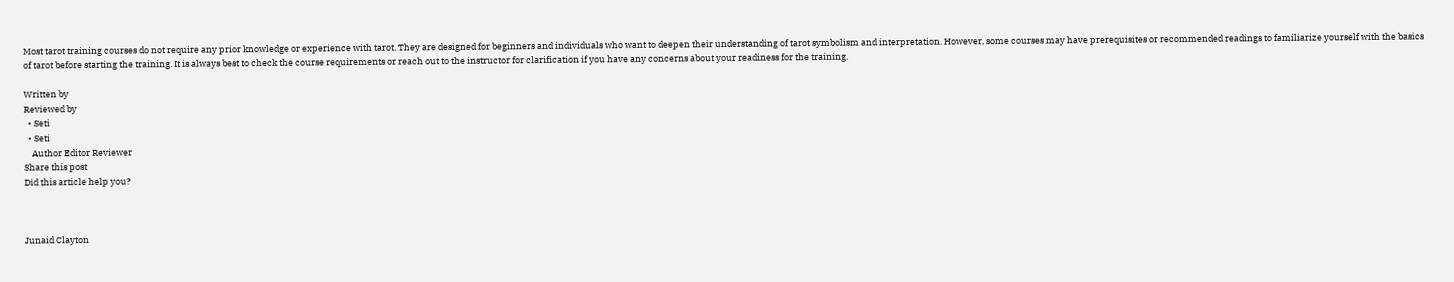Most tarot training courses do not require any prior knowledge or experience with tarot. They are designed for beginners and individuals who want to deepen their understanding of tarot symbolism and interpretation. However, some courses may have prerequisites or recommended readings to familiarize yourself with the basics of tarot before starting the training. It is always best to check the course requirements or reach out to the instructor for clarification if you have any concerns about your readiness for the training.

Written by
Reviewed by
  • Seti
  • Seti
    Author Editor Reviewer
Share this post
Did this article help you?



Junaid Clayton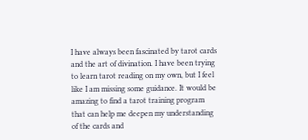I have always been fascinated by tarot cards and the art of divination. I have been trying to learn tarot reading on my own, but I feel like I am missing some guidance. It would be amazing to find a tarot training program that can help me deepen my understanding of the cards and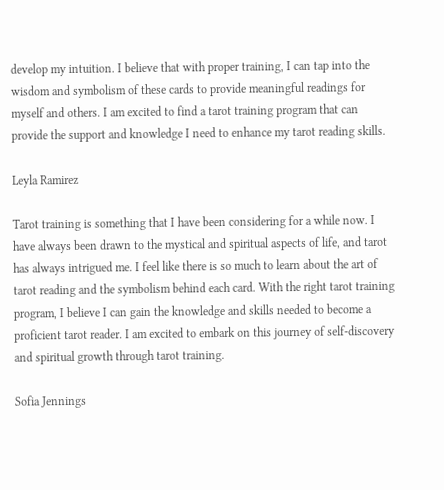develop my intuition. I believe that with proper training, I can tap into the wisdom and symbolism of these cards to provide meaningful readings for myself and others. I am excited to find a tarot training program that can provide the support and knowledge I need to enhance my tarot reading skills.

Leyla Ramirez

Tarot training is something that I have been considering for a while now. I have always been drawn to the mystical and spiritual aspects of life, and tarot has always intrigued me. I feel like there is so much to learn about the art of tarot reading and the symbolism behind each card. With the right tarot training program, I believe I can gain the knowledge and skills needed to become a proficient tarot reader. I am excited to embark on this journey of self-discovery and spiritual growth through tarot training.

Sofia Jennings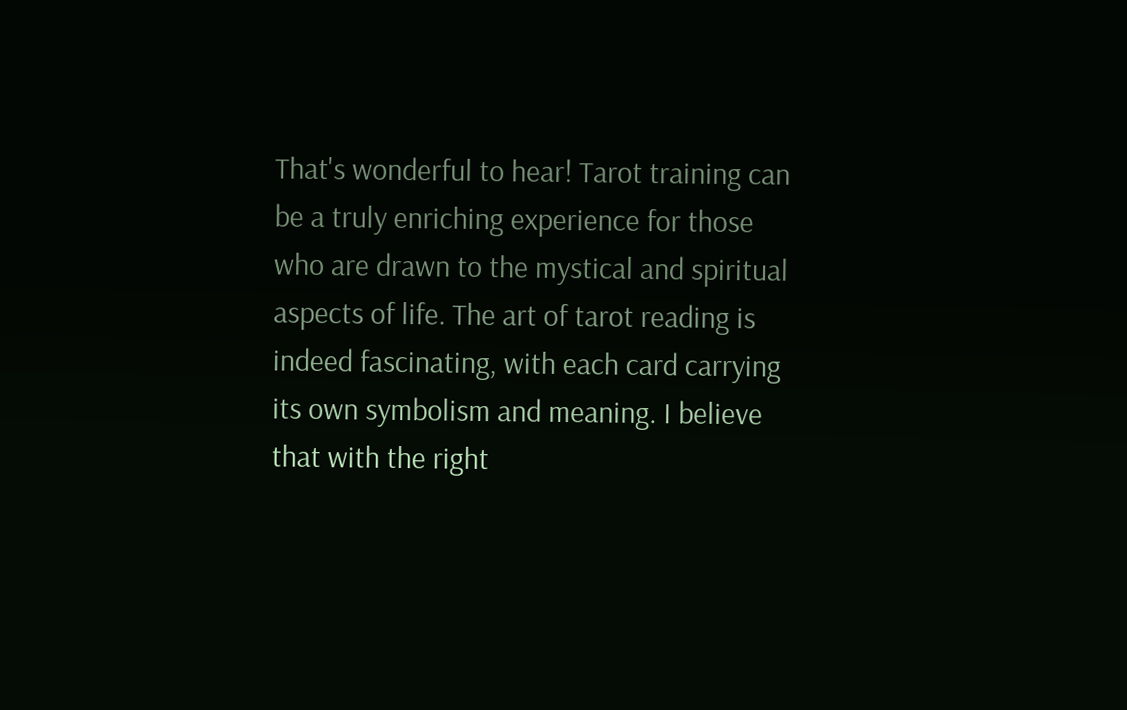That's wonderful to hear! Tarot training can be a truly enriching experience for those who are drawn to the mystical and spiritual aspects of life. The art of tarot reading is indeed fascinating, with each card carrying its own symbolism and meaning. I believe that with the right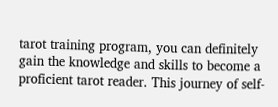tarot training program, you can definitely gain the knowledge and skills to become a proficient tarot reader. This journey of self-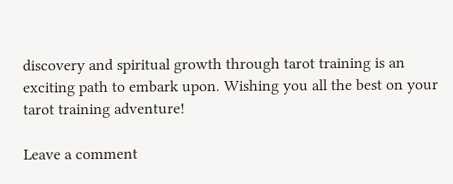discovery and spiritual growth through tarot training is an exciting path to embark upon. Wishing you all the best on your tarot training adventure!

Leave a comment